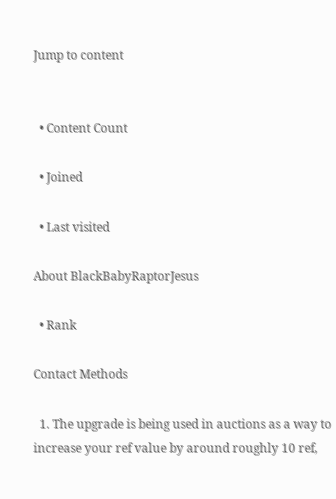Jump to content


  • Content Count

  • Joined

  • Last visited

About BlackBabyRaptorJesus

  • Rank

Contact Methods

  1. The upgrade is being used in auctions as a way to increase your ref value by around roughly 10 ref,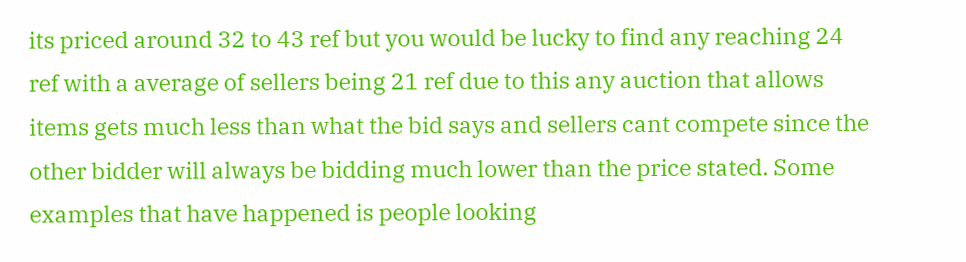its priced around 32 to 43 ref but you would be lucky to find any reaching 24 ref with a average of sellers being 21 ref due to this any auction that allows items gets much less than what the bid says and sellers cant compete since the other bidder will always be bidding much lower than the price stated. Some examples that have happened is people looking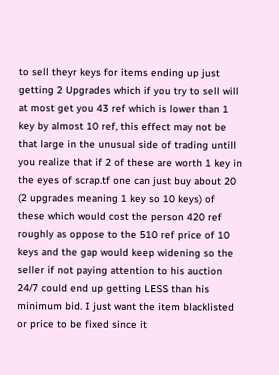to sell theyr keys for items ending up just getting 2 Upgrades which if you try to sell will at most get you 43 ref which is lower than 1 key by almost 10 ref, this effect may not be that large in the unusual side of trading untill you realize that if 2 of these are worth 1 key in the eyes of scrap.tf one can just buy about 20 (2 upgrades meaning 1 key so 10 keys) of these which would cost the person 420 ref roughly as oppose to the 510 ref price of 10 keys and the gap would keep widening so the seller if not paying attention to his auction 24/7 could end up getting LESS than his minimum bid. I just want the item blacklisted or price to be fixed since it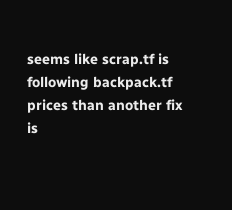seems like scrap.tf is following backpack.tf prices than another fix is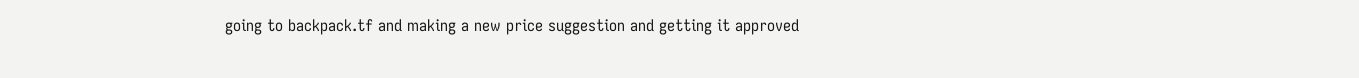going to backpack.tf and making a new price suggestion and getting it approved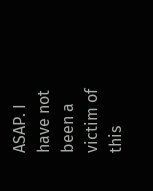ASAP. I have not been a victim of this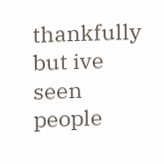thankfully but ive seen people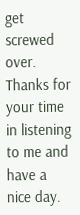get screwed over. Thanks for your time in listening to me and have a nice day.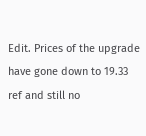Edit. Prices of the upgrade have gone down to 19.33 ref and still no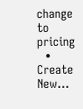change to pricing
  • Create New...